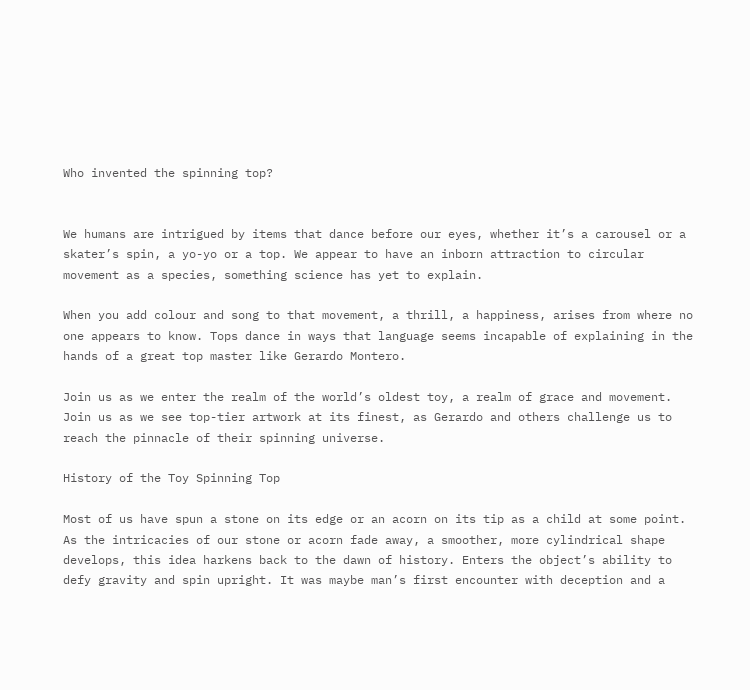Who invented the spinning top?


We humans are intrigued by items that dance before our eyes, whether it’s a carousel or a skater’s spin, a yo-yo or a top. We appear to have an inborn attraction to circular movement as a species, something science has yet to explain.

When you add colour and song to that movement, a thrill, a happiness, arises from where no one appears to know. Tops dance in ways that language seems incapable of explaining in the hands of a great top master like Gerardo Montero.

Join us as we enter the realm of the world’s oldest toy, a realm of grace and movement. Join us as we see top-tier artwork at its finest, as Gerardo and others challenge us to reach the pinnacle of their spinning universe.

History of the Toy Spinning Top

Most of us have spun a stone on its edge or an acorn on its tip as a child at some point. As the intricacies of our stone or acorn fade away, a smoother, more cylindrical shape develops, this idea harkens back to the dawn of history. Enters the object’s ability to defy gravity and spin upright. It was maybe man’s first encounter with deception and a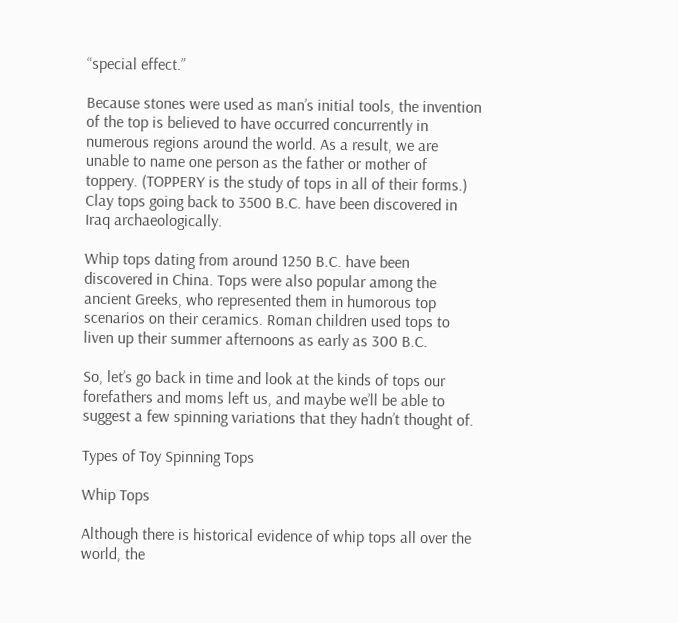“special effect.”

Because stones were used as man’s initial tools, the invention of the top is believed to have occurred concurrently in numerous regions around the world. As a result, we are unable to name one person as the father or mother of toppery. (TOPPERY is the study of tops in all of their forms.) Clay tops going back to 3500 B.C. have been discovered in Iraq archaeologically.

Whip tops dating from around 1250 B.C. have been discovered in China. Tops were also popular among the ancient Greeks, who represented them in humorous top scenarios on their ceramics. Roman children used tops to liven up their summer afternoons as early as 300 B.C.

So, let’s go back in time and look at the kinds of tops our forefathers and moms left us, and maybe we’ll be able to suggest a few spinning variations that they hadn’t thought of.

Types of Toy Spinning Tops

Whip Tops

Although there is historical evidence of whip tops all over the world, the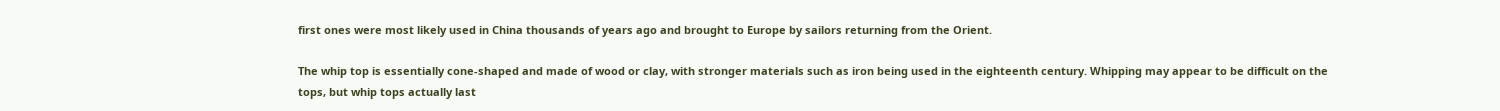first ones were most likely used in China thousands of years ago and brought to Europe by sailors returning from the Orient.

The whip top is essentially cone-shaped and made of wood or clay, with stronger materials such as iron being used in the eighteenth century. Whipping may appear to be difficult on the tops, but whip tops actually last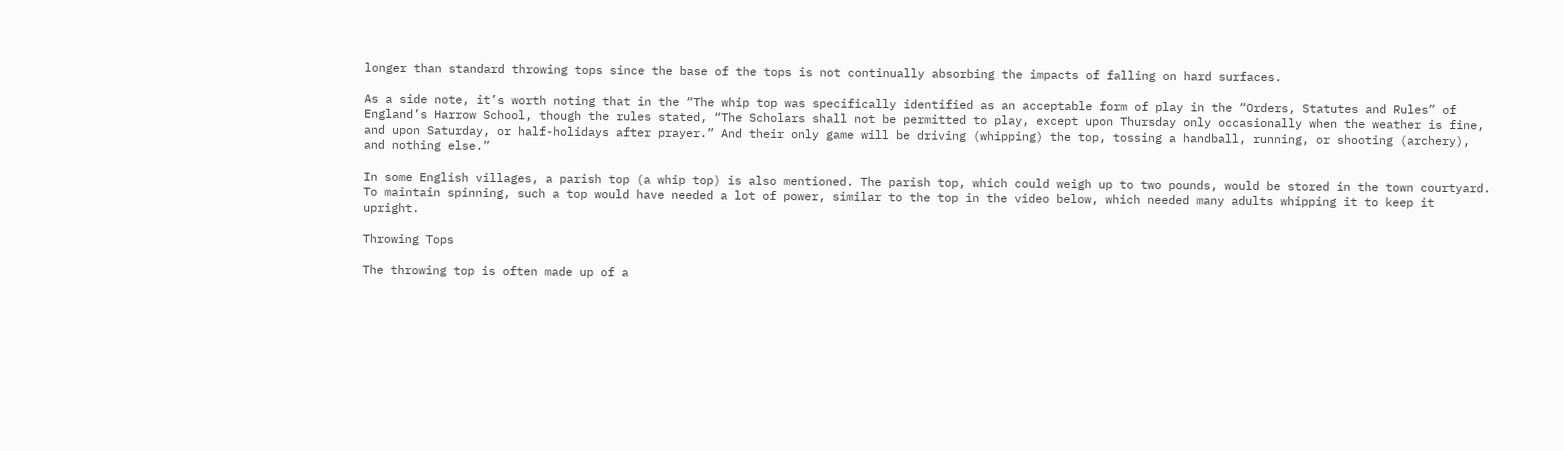longer than standard throwing tops since the base of the tops is not continually absorbing the impacts of falling on hard surfaces.

As a side note, it’s worth noting that in the “The whip top was specifically identified as an acceptable form of play in the “Orders, Statutes and Rules” of England’s Harrow School, though the rules stated, “The Scholars shall not be permitted to play, except upon Thursday only occasionally when the weather is fine, and upon Saturday, or half-holidays after prayer.” And their only game will be driving (whipping) the top, tossing a handball, running, or shooting (archery), and nothing else.”

In some English villages, a parish top (a whip top) is also mentioned. The parish top, which could weigh up to two pounds, would be stored in the town courtyard. To maintain spinning, such a top would have needed a lot of power, similar to the top in the video below, which needed many adults whipping it to keep it upright.

Throwing Tops

The throwing top is often made up of a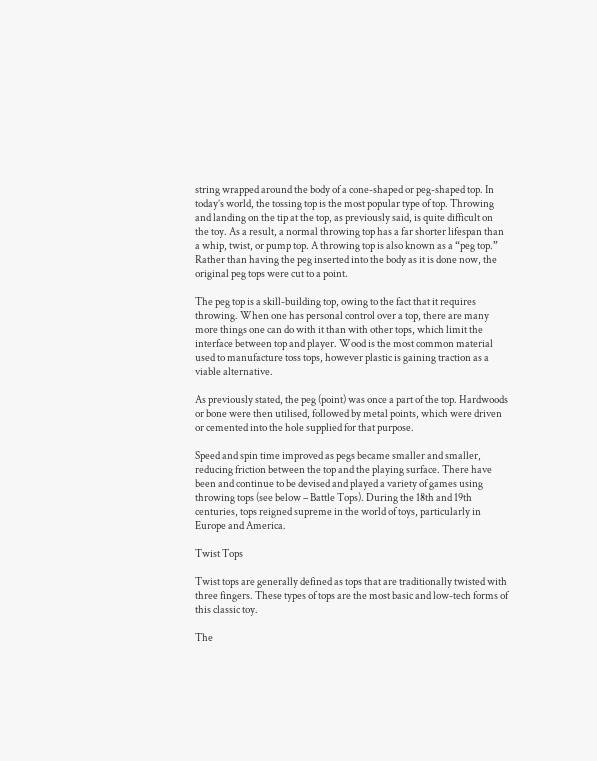string wrapped around the body of a cone-shaped or peg-shaped top. In today’s world, the tossing top is the most popular type of top. Throwing and landing on the tip at the top, as previously said, is quite difficult on the toy. As a result, a normal throwing top has a far shorter lifespan than a whip, twist, or pump top. A throwing top is also known as a “peg top.” Rather than having the peg inserted into the body as it is done now, the original peg tops were cut to a point.

The peg top is a skill-building top, owing to the fact that it requires throwing. When one has personal control over a top, there are many more things one can do with it than with other tops, which limit the interface between top and player. Wood is the most common material used to manufacture toss tops, however plastic is gaining traction as a viable alternative.

As previously stated, the peg (point) was once a part of the top. Hardwoods or bone were then utilised, followed by metal points, which were driven or cemented into the hole supplied for that purpose.

Speed and spin time improved as pegs became smaller and smaller, reducing friction between the top and the playing surface. There have been and continue to be devised and played a variety of games using throwing tops (see below – Battle Tops). During the 18th and 19th centuries, tops reigned supreme in the world of toys, particularly in Europe and America.

Twist Tops

Twist tops are generally defined as tops that are traditionally twisted with three fingers. These types of tops are the most basic and low-tech forms of this classic toy.

The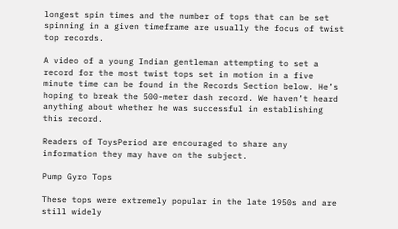longest spin times and the number of tops that can be set spinning in a given timeframe are usually the focus of twist top records.

A video of a young Indian gentleman attempting to set a record for the most twist tops set in motion in a five minute time can be found in the Records Section below. He’s hoping to break the 500-meter dash record. We haven’t heard anything about whether he was successful in establishing this record.

Readers of ToysPeriod are encouraged to share any information they may have on the subject.

Pump Gyro Tops

These tops were extremely popular in the late 1950s and are still widely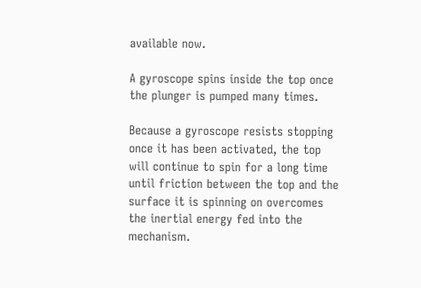available now.

A gyroscope spins inside the top once the plunger is pumped many times.

Because a gyroscope resists stopping once it has been activated, the top will continue to spin for a long time until friction between the top and the surface it is spinning on overcomes the inertial energy fed into the mechanism.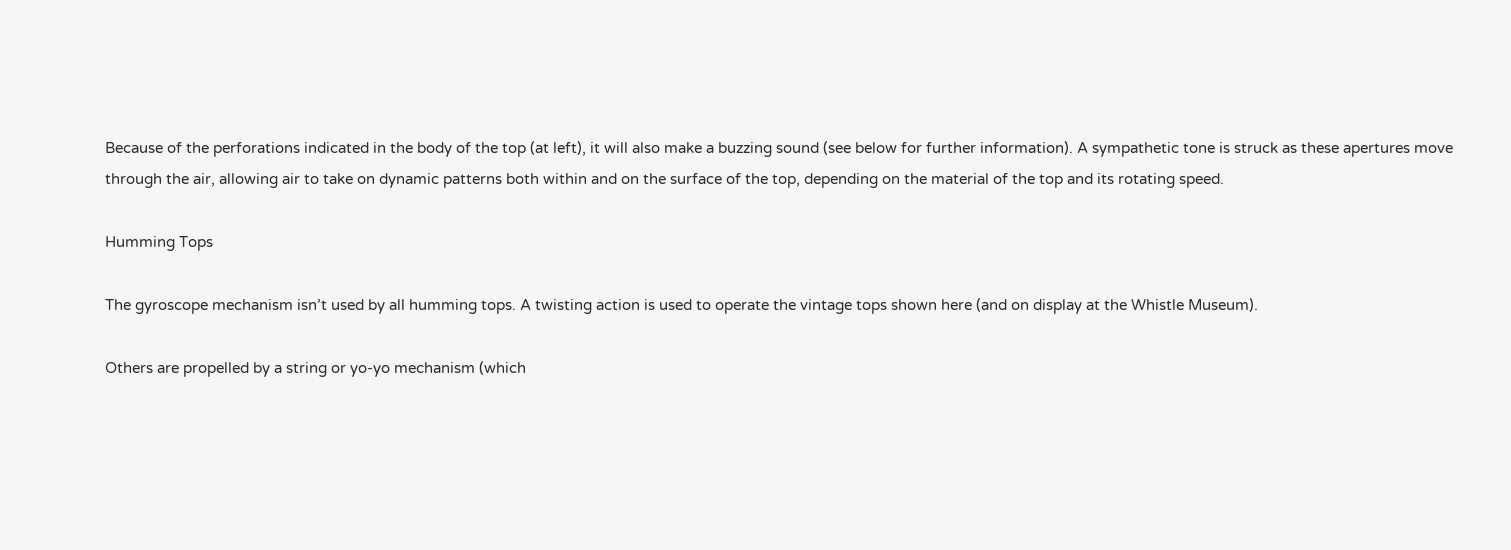Because of the perforations indicated in the body of the top (at left), it will also make a buzzing sound (see below for further information). A sympathetic tone is struck as these apertures move through the air, allowing air to take on dynamic patterns both within and on the surface of the top, depending on the material of the top and its rotating speed.

Humming Tops

The gyroscope mechanism isn’t used by all humming tops. A twisting action is used to operate the vintage tops shown here (and on display at the Whistle Museum).

Others are propelled by a string or yo-yo mechanism (which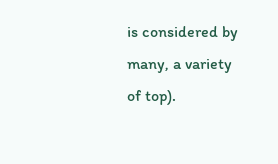is considered by many, a variety of top).